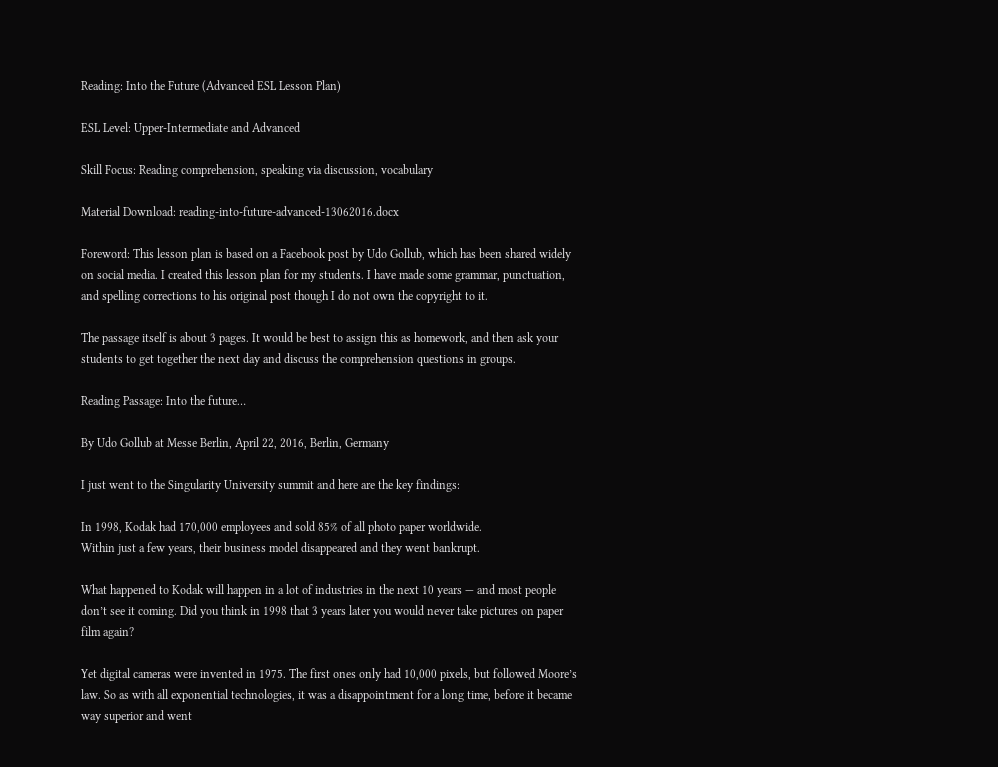Reading: Into the Future (Advanced ESL Lesson Plan)

ESL Level: Upper-Intermediate and Advanced

Skill Focus: Reading comprehension, speaking via discussion, vocabulary

Material Download: reading-into-future-advanced-13062016.docx

Foreword: This lesson plan is based on a Facebook post by Udo Gollub, which has been shared widely on social media. I created this lesson plan for my students. I have made some grammar, punctuation, and spelling corrections to his original post though I do not own the copyright to it.

The passage itself is about 3 pages. It would be best to assign this as homework, and then ask your students to get together the next day and discuss the comprehension questions in groups.

Reading Passage: Into the future…

By Udo Gollub at Messe Berlin, April 22, 2016, Berlin, Germany

I just went to the Singularity University summit and here are the key findings:

In 1998, Kodak had 170,000 employees and sold 85% of all photo paper worldwide.
Within just a few years, their business model disappeared and they went bankrupt.

What happened to Kodak will happen in a lot of industries in the next 10 years — and most people don’t see it coming. Did you think in 1998 that 3 years later you would never take pictures on paper film again?

Yet digital cameras were invented in 1975. The first ones only had 10,000 pixels, but followed Moore’s law. So as with all exponential technologies, it was a disappointment for a long time, before it became way superior and went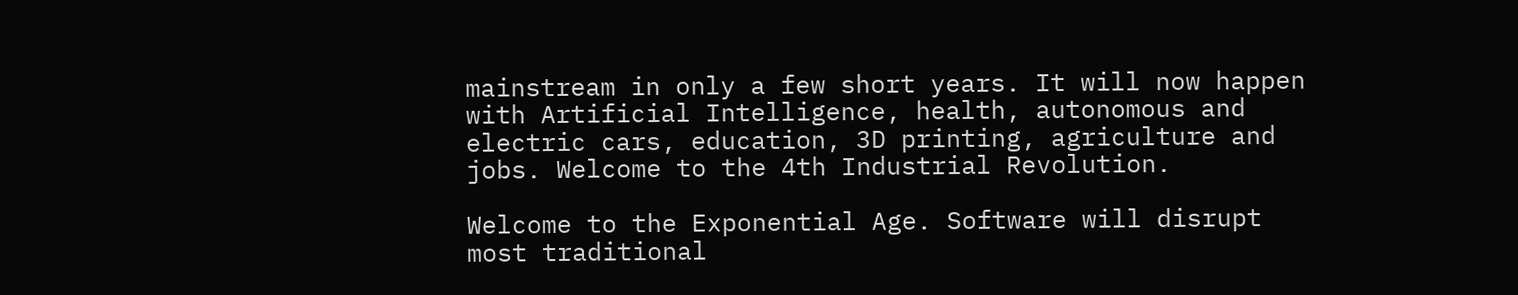mainstream in only a few short years. It will now happen with Artificial Intelligence, health, autonomous and electric cars, education, 3D printing, agriculture and jobs. Welcome to the 4th Industrial Revolution.

Welcome to the Exponential Age. Software will disrupt most traditional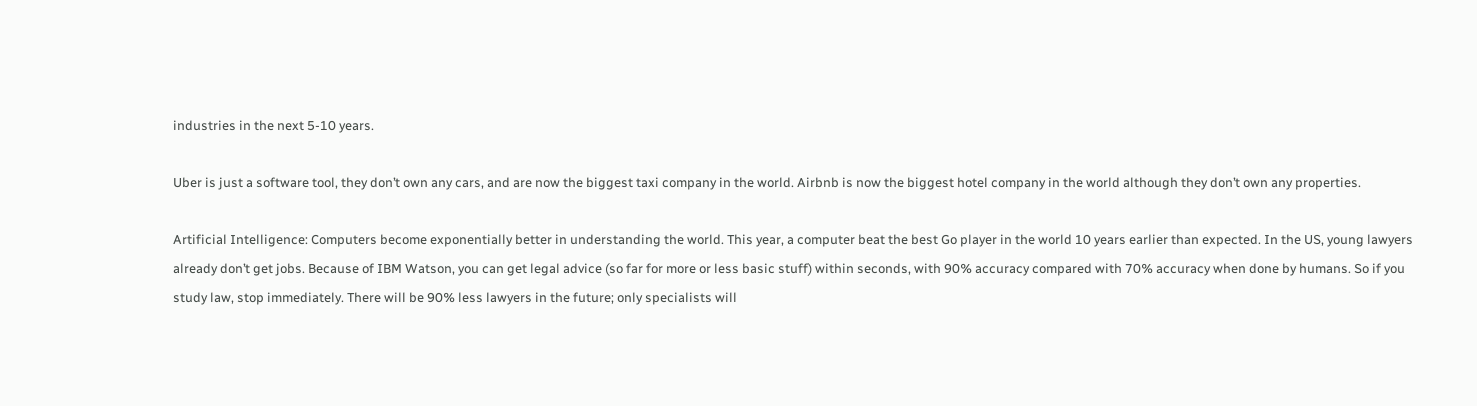industries in the next 5-10 years.

Uber is just a software tool, they don’t own any cars, and are now the biggest taxi company in the world. Airbnb is now the biggest hotel company in the world although they don’t own any properties.

Artificial Intelligence: Computers become exponentially better in understanding the world. This year, a computer beat the best Go player in the world 10 years earlier than expected. In the US, young lawyers already don’t get jobs. Because of IBM Watson, you can get legal advice (so far for more or less basic stuff) within seconds, with 90% accuracy compared with 70% accuracy when done by humans. So if you study law, stop immediately. There will be 90% less lawyers in the future; only specialists will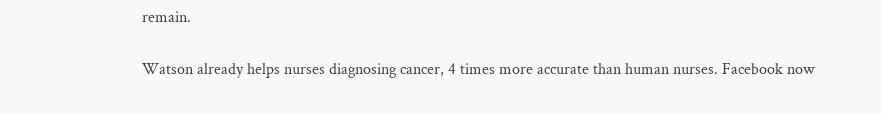remain.

Watson already helps nurses diagnosing cancer, 4 times more accurate than human nurses. Facebook now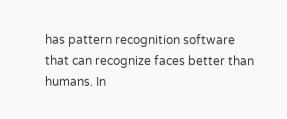has pattern recognition software that can recognize faces better than humans. In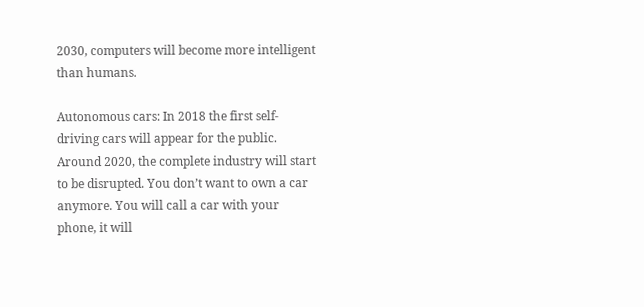2030, computers will become more intelligent than humans.

Autonomous cars: In 2018 the first self-driving cars will appear for the public. Around 2020, the complete industry will start to be disrupted. You don’t want to own a car anymore. You will call a car with your phone, it will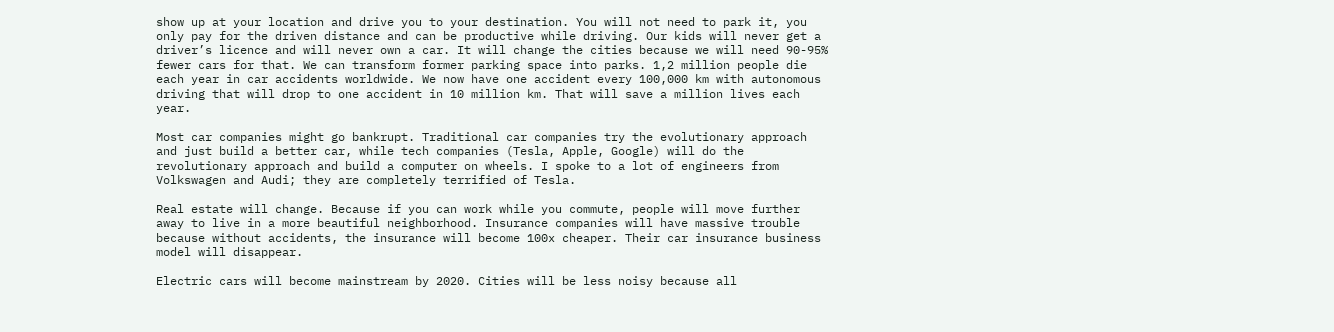show up at your location and drive you to your destination. You will not need to park it, you only pay for the driven distance and can be productive while driving. Our kids will never get a driver’s licence and will never own a car. It will change the cities because we will need 90-95% fewer cars for that. We can transform former parking space into parks. 1,2 million people die each year in car accidents worldwide. We now have one accident every 100,000 km with autonomous driving that will drop to one accident in 10 million km. That will save a million lives each year.

Most car companies might go bankrupt. Traditional car companies try the evolutionary approach and just build a better car, while tech companies (Tesla, Apple, Google) will do the revolutionary approach and build a computer on wheels. I spoke to a lot of engineers from Volkswagen and Audi; they are completely terrified of Tesla.

Real estate will change. Because if you can work while you commute, people will move further away to live in a more beautiful neighborhood. Insurance companies will have massive trouble because without accidents, the insurance will become 100x cheaper. Their car insurance business model will disappear.

Electric cars will become mainstream by 2020. Cities will be less noisy because all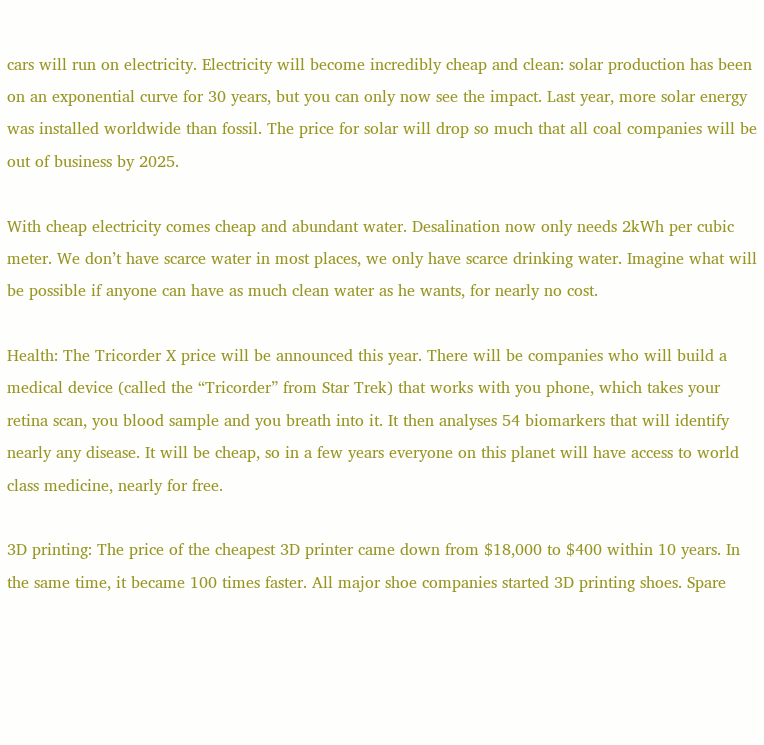cars will run on electricity. Electricity will become incredibly cheap and clean: solar production has been on an exponential curve for 30 years, but you can only now see the impact. Last year, more solar energy was installed worldwide than fossil. The price for solar will drop so much that all coal companies will be out of business by 2025.

With cheap electricity comes cheap and abundant water. Desalination now only needs 2kWh per cubic meter. We don’t have scarce water in most places, we only have scarce drinking water. Imagine what will be possible if anyone can have as much clean water as he wants, for nearly no cost.

Health: The Tricorder X price will be announced this year. There will be companies who will build a medical device (called the “Tricorder” from Star Trek) that works with you phone, which takes your retina scan, you blood sample and you breath into it. It then analyses 54 biomarkers that will identify nearly any disease. It will be cheap, so in a few years everyone on this planet will have access to world class medicine, nearly for free.

3D printing: The price of the cheapest 3D printer came down from $18,000 to $400 within 10 years. In the same time, it became 100 times faster. All major shoe companies started 3D printing shoes. Spare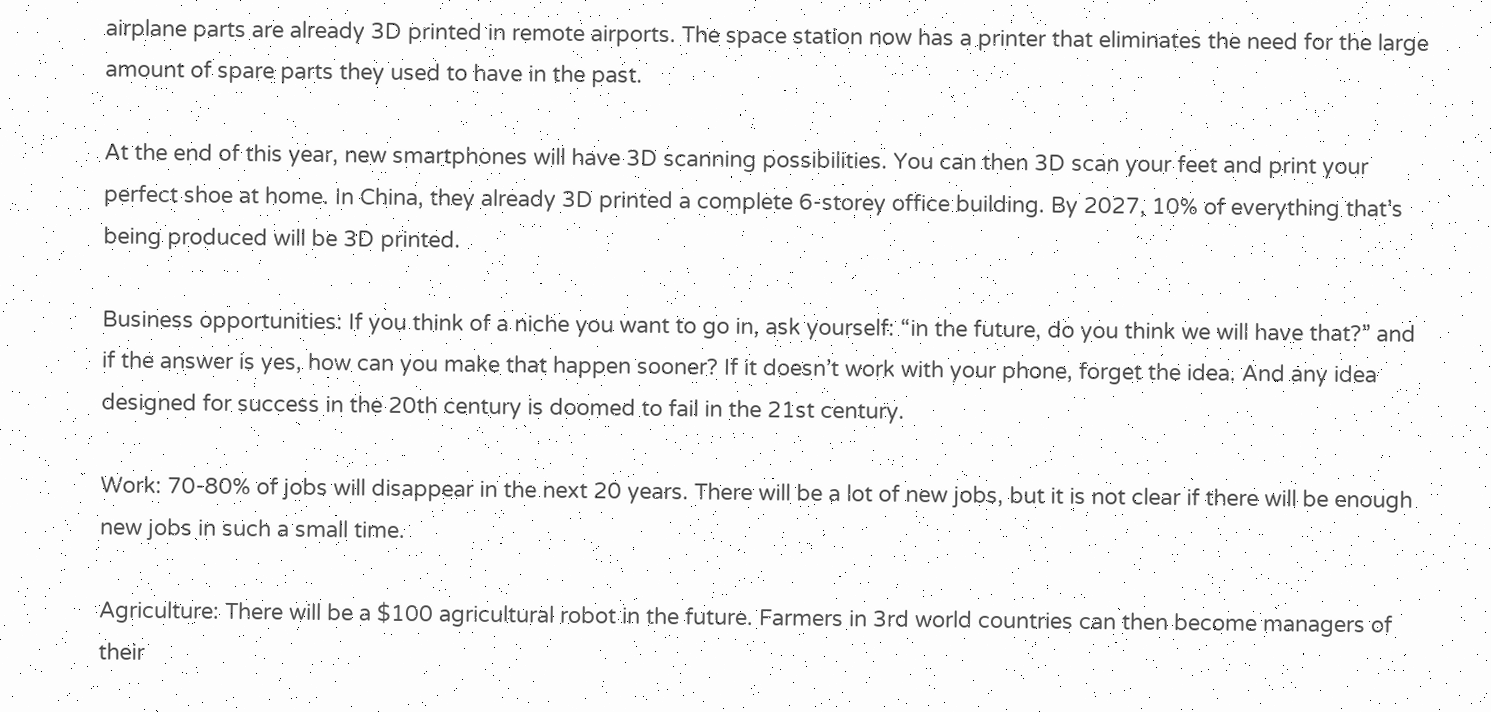airplane parts are already 3D printed in remote airports. The space station now has a printer that eliminates the need for the large amount of spare parts they used to have in the past.

At the end of this year, new smartphones will have 3D scanning possibilities. You can then 3D scan your feet and print your perfect shoe at home. In China, they already 3D printed a complete 6-storey office building. By 2027, 10% of everything that’s being produced will be 3D printed.

Business opportunities: If you think of a niche you want to go in, ask yourself: “in the future, do you think we will have that?” and if the answer is yes, how can you make that happen sooner? If it doesn’t work with your phone, forget the idea. And any idea designed for success in the 20th century is doomed to fail in the 21st century.

Work: 70-80% of jobs will disappear in the next 20 years. There will be a lot of new jobs, but it is not clear if there will be enough new jobs in such a small time.

Agriculture: There will be a $100 agricultural robot in the future. Farmers in 3rd world countries can then become managers of their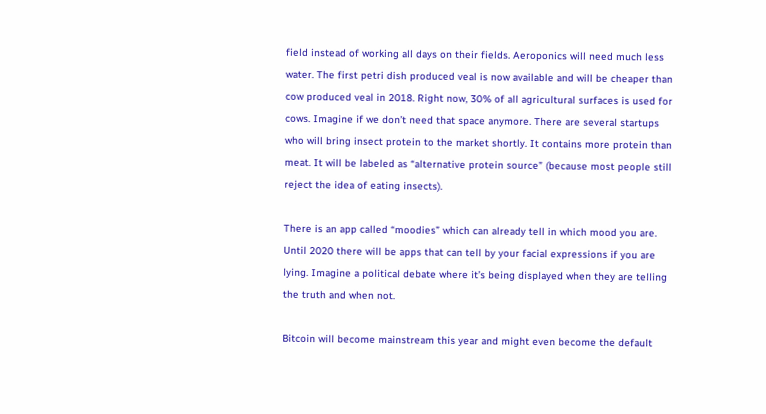field instead of working all days on their fields. Aeroponics will need much less water. The first petri dish produced veal is now available and will be cheaper than cow produced veal in 2018. Right now, 30% of all agricultural surfaces is used for cows. Imagine if we don’t need that space anymore. There are several startups who will bring insect protein to the market shortly. It contains more protein than meat. It will be labeled as “alternative protein source” (because most people still reject the idea of eating insects).

There is an app called “moodies” which can already tell in which mood you are. Until 2020 there will be apps that can tell by your facial expressions if you are lying. Imagine a political debate where it’s being displayed when they are telling the truth and when not.

Bitcoin will become mainstream this year and might even become the default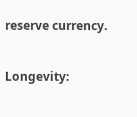reserve currency.

Longevity: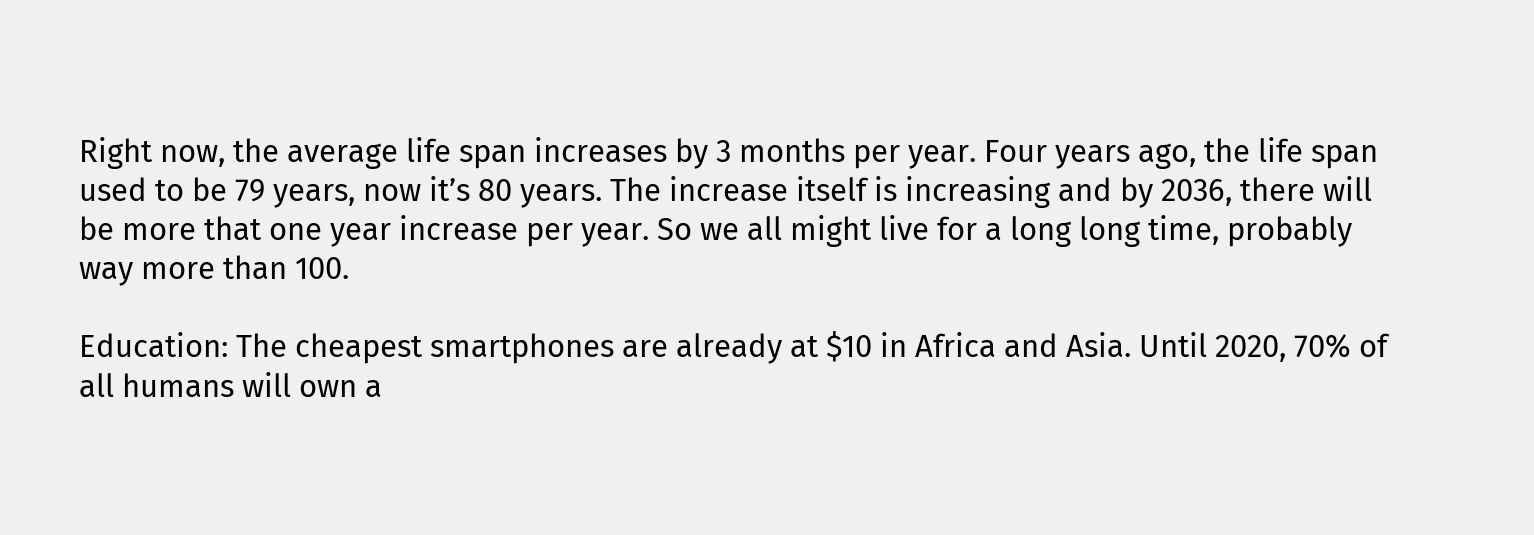Right now, the average life span increases by 3 months per year. Four years ago, the life span used to be 79 years, now it’s 80 years. The increase itself is increasing and by 2036, there will be more that one year increase per year. So we all might live for a long long time, probably way more than 100.

Education: The cheapest smartphones are already at $10 in Africa and Asia. Until 2020, 70% of all humans will own a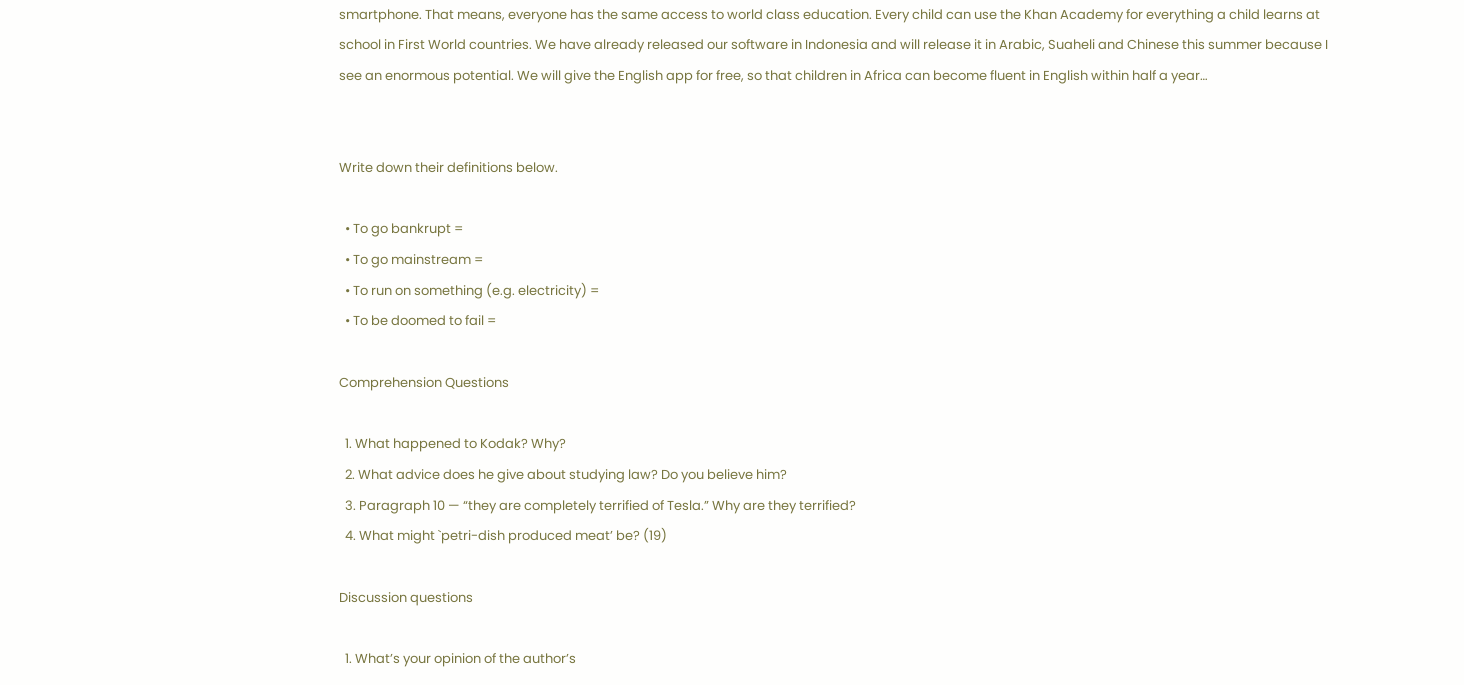smartphone. That means, everyone has the same access to world class education. Every child can use the Khan Academy for everything a child learns at school in First World countries. We have already released our software in Indonesia and will release it in Arabic, Suaheli and Chinese this summer because I see an enormous potential. We will give the English app for free, so that children in Africa can become fluent in English within half a year…


Write down their definitions below.

  • To go bankrupt =
  • To go mainstream =
  • To run on something (e.g. electricity) =
  • To be doomed to fail =

Comprehension Questions

  1. What happened to Kodak? Why?
  2. What advice does he give about studying law? Do you believe him?
  3. Paragraph 10 — “they are completely terrified of Tesla.” Why are they terrified?
  4. What might `petri-dish produced meat’ be? (19)

Discussion questions

  1. What’s your opinion of the author’s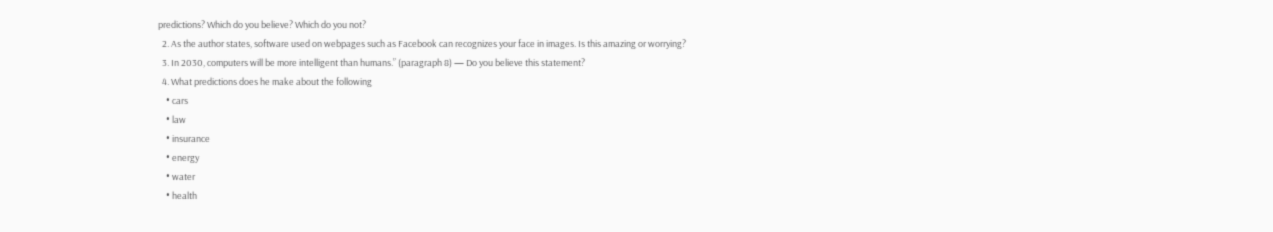predictions? Which do you believe? Which do you not?
  2. As the author states, software used on webpages such as Facebook can recognizes your face in images. Is this amazing or worrying?
  3. In 2030, computers will be more intelligent than humans.” (paragraph 8) — Do you believe this statement?
  4. What predictions does he make about the following
    • cars
    • law
    • insurance
    • energy
    • water
    • health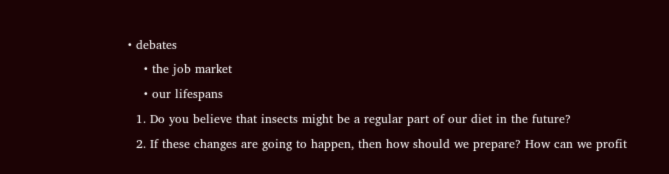• debates
    • the job market
    • our lifespans
  1. Do you believe that insects might be a regular part of our diet in the future?
  2. If these changes are going to happen, then how should we prepare? How can we profit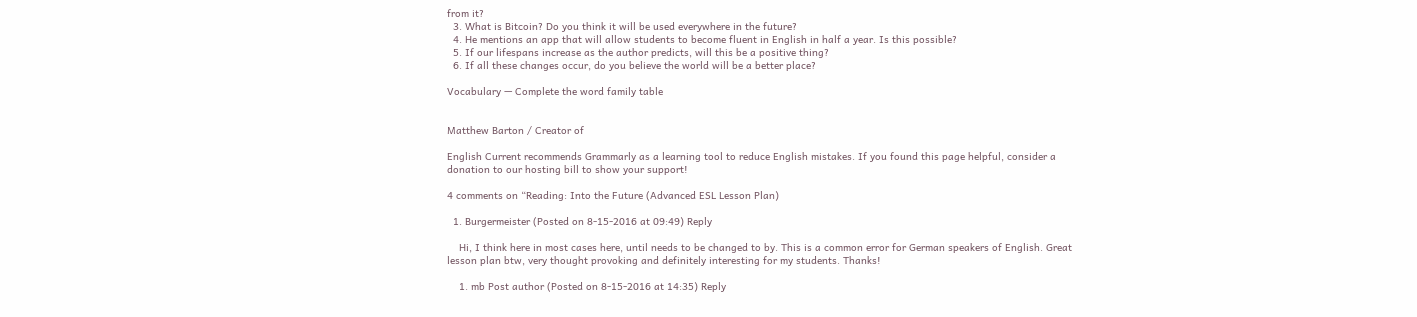from it?
  3. What is Bitcoin? Do you think it will be used everywhere in the future?
  4. He mentions an app that will allow students to become fluent in English in half a year. Is this possible?
  5. If our lifespans increase as the author predicts, will this be a positive thing?
  6. If all these changes occur, do you believe the world will be a better place?

Vocabulary — Complete the word family table


Matthew Barton / Creator of

English Current recommends Grammarly as a learning tool to reduce English mistakes. If you found this page helpful, consider a donation to our hosting bill to show your support!

4 comments on “Reading: Into the Future (Advanced ESL Lesson Plan)

  1. Burgermeister (Posted on 8-15-2016 at 09:49) Reply

    Hi, I think here in most cases here, until needs to be changed to by. This is a common error for German speakers of English. Great lesson plan btw, very thought provoking and definitely interesting for my students. Thanks!

    1. mb Post author (Posted on 8-15-2016 at 14:35) Reply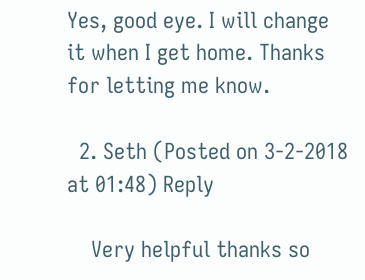Yes, good eye. I will change it when I get home. Thanks for letting me know.

  2. Seth (Posted on 3-2-2018 at 01:48) Reply

    Very helpful thanks so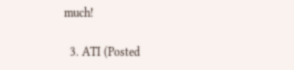much!

  3. ATI (Posted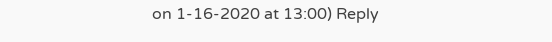on 1-16-2020 at 13:00) Reply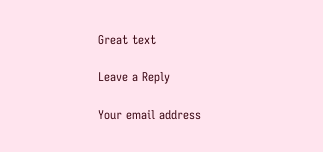Great text

Leave a Reply

Your email address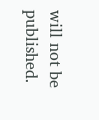will not be published.